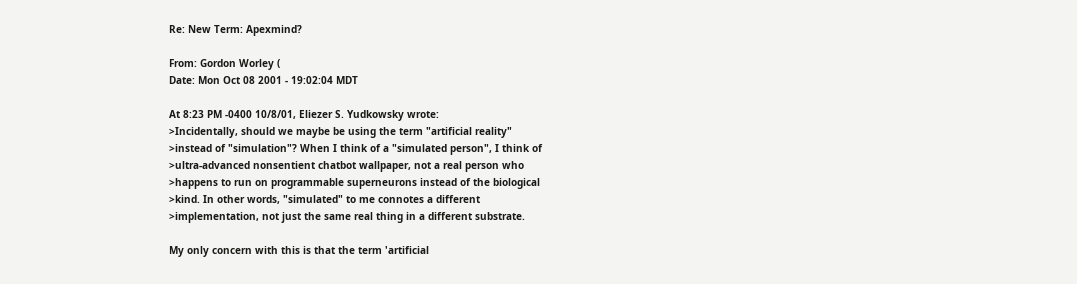Re: New Term: Apexmind?

From: Gordon Worley (
Date: Mon Oct 08 2001 - 19:02:04 MDT

At 8:23 PM -0400 10/8/01, Eliezer S. Yudkowsky wrote:
>Incidentally, should we maybe be using the term "artificial reality"
>instead of "simulation"? When I think of a "simulated person", I think of
>ultra-advanced nonsentient chatbot wallpaper, not a real person who
>happens to run on programmable superneurons instead of the biological
>kind. In other words, "simulated" to me connotes a different
>implementation, not just the same real thing in a different substrate.

My only concern with this is that the term 'artificial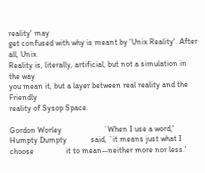reality' may
get confused with why is meant by 'Unix Reality'. After all, Unix
Reality is, literally, artificial, but not a simulation in the way
you mean it, but a layer between real reality and the Friendly
reality of Sysop Space.

Gordon Worley                     `When I use a word,' Humpty Dumpty            said, `it means just what I choose                it to mean--neither more nor less.'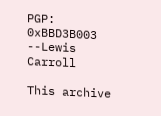PGP:  0xBBD3B003                                  --Lewis Carroll

This archive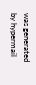was generated by hypermail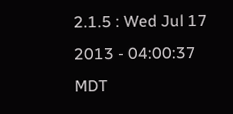2.1.5 : Wed Jul 17 2013 - 04:00:37 MDT